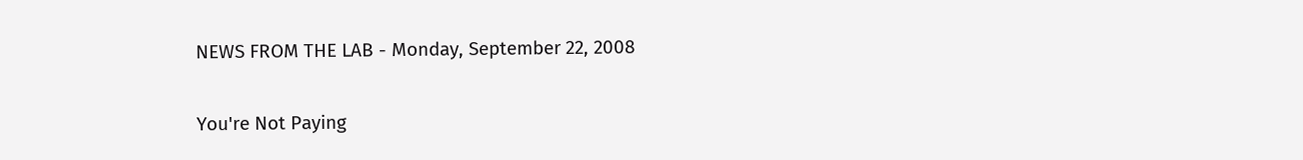NEWS FROM THE LAB - Monday, September 22, 2008

You're Not Paying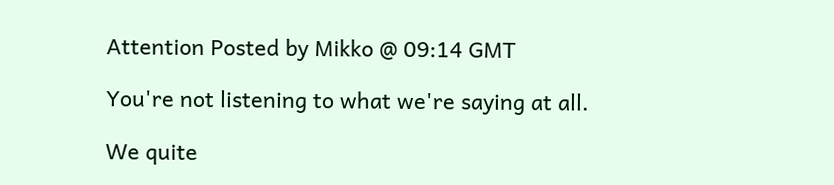Attention Posted by Mikko @ 09:14 GMT

You're not listening to what we're saying at all.

We quite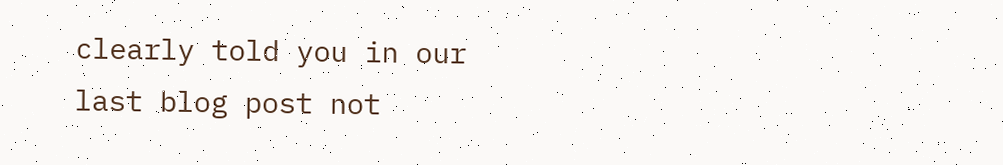clearly told you in our last blog post not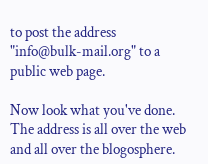to post the address "info@bulk-mail.org" to a public web page.

Now look what you've done. The address is all over the web and all over the blogosphere.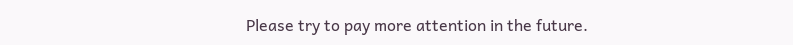Please try to pay more attention in the future.